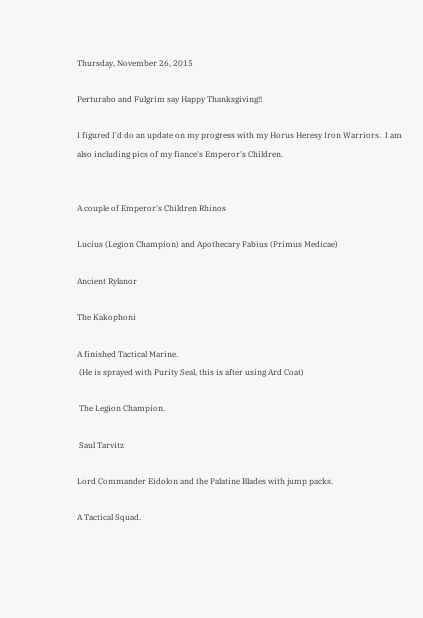Thursday, November 26, 2015

Perturabo and Fulgrim say Happy Thanksgiving!!

I figured I'd do an update on my progress with my Horus Heresy Iron Warriors.  I am also including pics of my fiance's Emperor's Children.


A couple of Emperor's Children Rhinos

Lucius (Legion Champion) and Apothecary Fabius (Primus Medicae)

Ancient Rylanor

The Kakophoni

A finished Tactical Marine.
 (He is sprayed with Purity Seal, this is after using Ard Coat)

 The Legion Champion.

 Saul Tarvitz

Lord Commander Eidolon and the Palatine Blades with jump packs.

A Tactical Squad.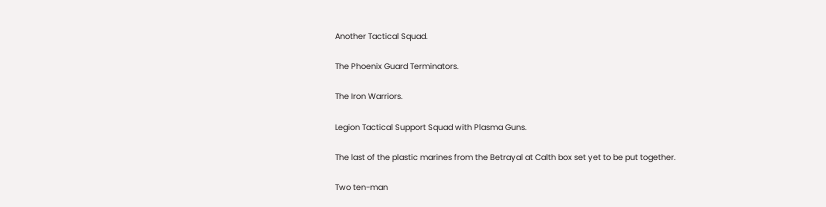Another Tactical Squad.

The Phoenix Guard Terminators.

The Iron Warriors.

Legion Tactical Support Squad with Plasma Guns.

The last of the plastic marines from the Betrayal at Calth box set yet to be put together.

Two ten-man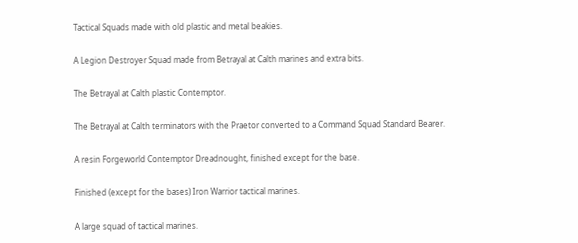Tactical Squads made with old plastic and metal beakies.

A Legion Destroyer Squad made from Betrayal at Calth marines and extra bits.

The Betrayal at Calth plastic Contemptor.

The Betrayal at Calth terminators with the Praetor converted to a Command Squad Standard Bearer.

A resin Forgeworld Contemptor Dreadnought, finished except for the base.

Finished (except for the bases) Iron Warrior tactical marines.

A large squad of tactical marines.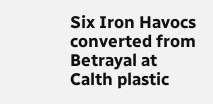Six Iron Havocs converted from Betrayal at Calth plastic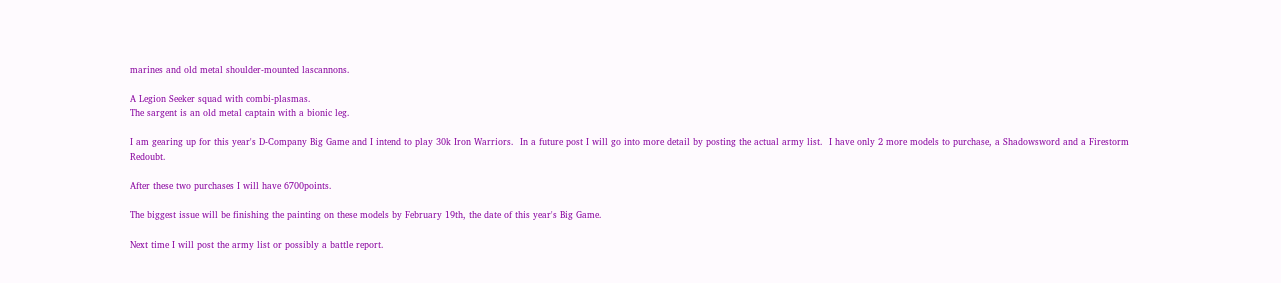marines and old metal shoulder-mounted lascannons.

A Legion Seeker squad with combi-plasmas.
The sargent is an old metal captain with a bionic leg.

I am gearing up for this year's D-Company Big Game and I intend to play 30k Iron Warriors.  In a future post I will go into more detail by posting the actual army list.  I have only 2 more models to purchase, a Shadowsword and a Firestorm Redoubt.

After these two purchases I will have 6700points.

The biggest issue will be finishing the painting on these models by February 19th, the date of this year's Big Game.

Next time I will post the army list or possibly a battle report.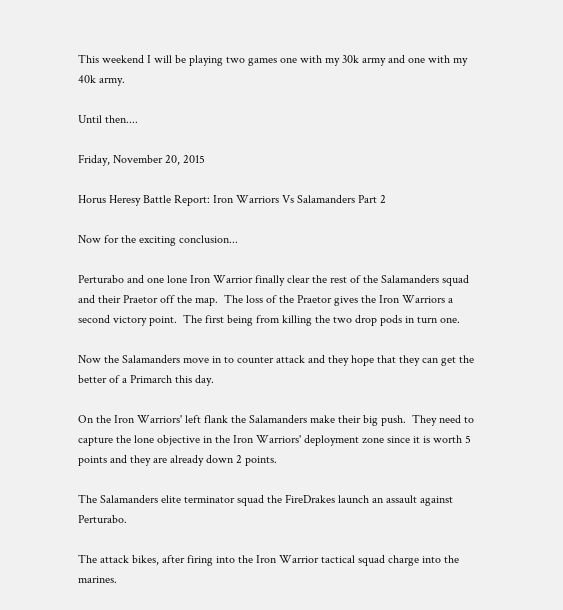This weekend I will be playing two games one with my 30k army and one with my 40k army.

Until then....

Friday, November 20, 2015

Horus Heresy Battle Report: Iron Warriors Vs Salamanders Part 2

Now for the exciting conclusion...

Perturabo and one lone Iron Warrior finally clear the rest of the Salamanders squad and their Praetor off the map.  The loss of the Praetor gives the Iron Warriors a second victory point.  The first being from killing the two drop pods in turn one.

Now the Salamanders move in to counter attack and they hope that they can get the better of a Primarch this day.

On the Iron Warriors' left flank the Salamanders make their big push.  They need to capture the lone objective in the Iron Warriors' deployment zone since it is worth 5 points and they are already down 2 points.

The Salamanders elite terminator squad the FireDrakes launch an assault against Perturabo.

The attack bikes, after firing into the Iron Warrior tactical squad charge into the marines.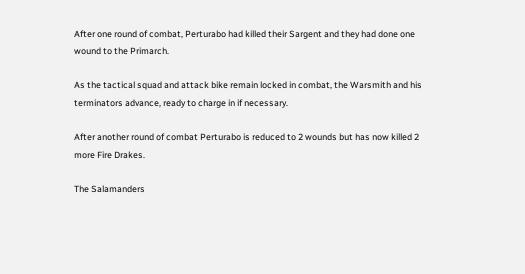After one round of combat, Perturabo had killed their Sargent and they had done one wound to the Primarch.

As the tactical squad and attack bike remain locked in combat, the Warsmith and his terminators advance, ready to charge in if necessary.

After another round of combat Perturabo is reduced to 2 wounds but has now killed 2 more Fire Drakes.

The Salamanders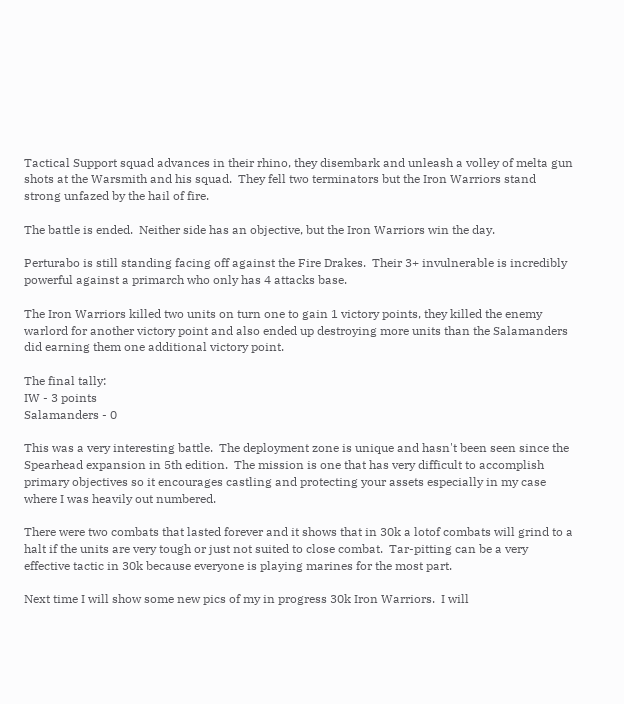Tactical Support squad advances in their rhino, they disembark and unleash a volley of melta gun shots at the Warsmith and his squad.  They fell two terminators but the Iron Warriors stand strong unfazed by the hail of fire.

The battle is ended.  Neither side has an objective, but the Iron Warriors win the day.

Perturabo is still standing facing off against the Fire Drakes.  Their 3+ invulnerable is incredibly powerful against a primarch who only has 4 attacks base.

The Iron Warriors killed two units on turn one to gain 1 victory points, they killed the enemy warlord for another victory point and also ended up destroying more units than the Salamanders did earning them one additional victory point.

The final tally:
IW - 3 points
Salamanders - 0

This was a very interesting battle.  The deployment zone is unique and hasn't been seen since the Spearhead expansion in 5th edition.  The mission is one that has very difficult to accomplish primary objectives so it encourages castling and protecting your assets especially in my case where I was heavily out numbered.

There were two combats that lasted forever and it shows that in 30k a lotof combats will grind to a halt if the units are very tough or just not suited to close combat.  Tar-pitting can be a very effective tactic in 30k because everyone is playing marines for the most part.

Next time I will show some new pics of my in progress 30k Iron Warriors.  I will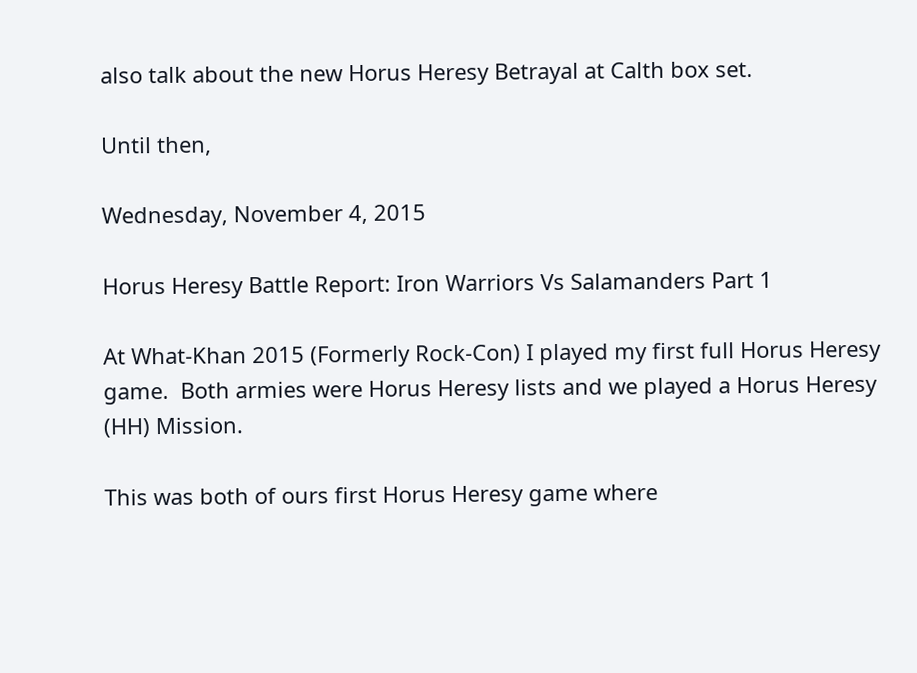also talk about the new Horus Heresy Betrayal at Calth box set.

Until then,

Wednesday, November 4, 2015

Horus Heresy Battle Report: Iron Warriors Vs Salamanders Part 1

At What-Khan 2015 (Formerly Rock-Con) I played my first full Horus Heresy game.  Both armies were Horus Heresy lists and we played a Horus Heresy (HH) Mission.

This was both of ours first Horus Heresy game where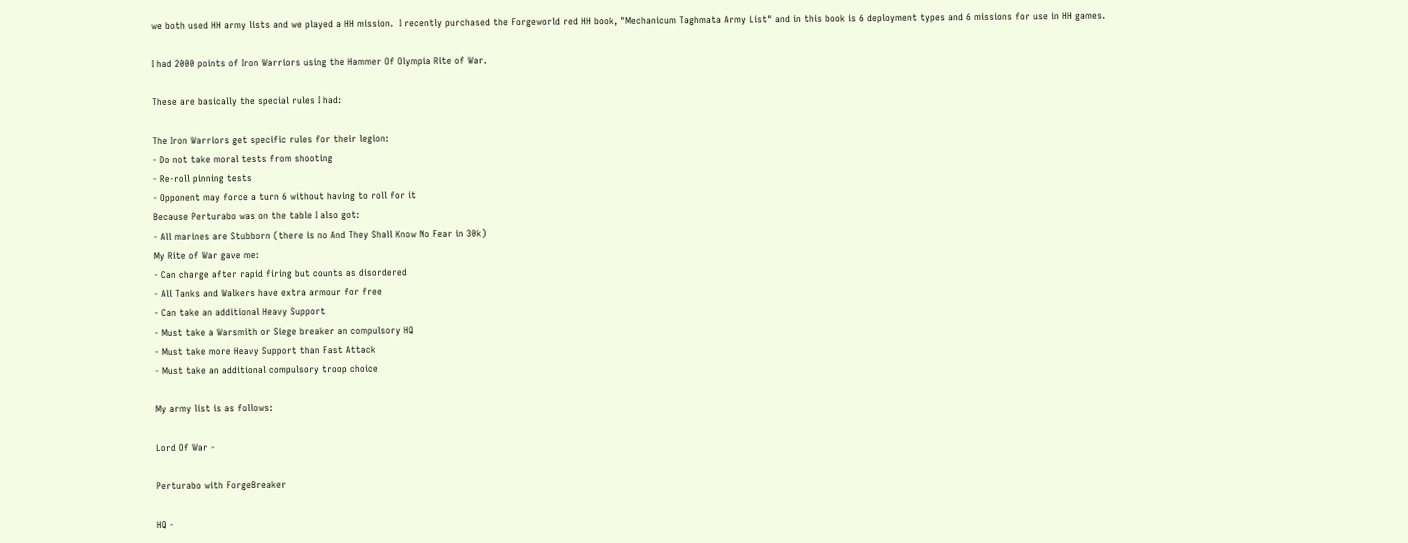we both used HH army lists and we played a HH mission.  I recently purchased the Forgeworld red HH book, "Mechanicum Taghmata Army List" and in this book is 6 deployment types and 6 missions for use in HH games.

I had 2000 points of Iron Warriors using the Hammer Of Olympia Rite of War.

These are basically the special rules I had:

The Iron Warriors get specific rules for their legion:
- Do not take moral tests from shooting
- Re-roll pinning tests
- Opponent may force a turn 6 without having to roll for it
Because Perturabo was on the table I also got:
- All marines are Stubborn (there is no And They Shall Know No Fear in 30k)
My Rite of War gave me:
- Can charge after rapid firing but counts as disordered
- All Tanks and Walkers have extra armour for free
- Can take an additional Heavy Support
- Must take a Warsmith or Siege breaker an compulsory HQ
- Must take more Heavy Support than Fast Attack
- Must take an additional compulsory troop choice

My army list is as follows:

Lord Of War -

Perturabo with ForgeBreaker

HQ -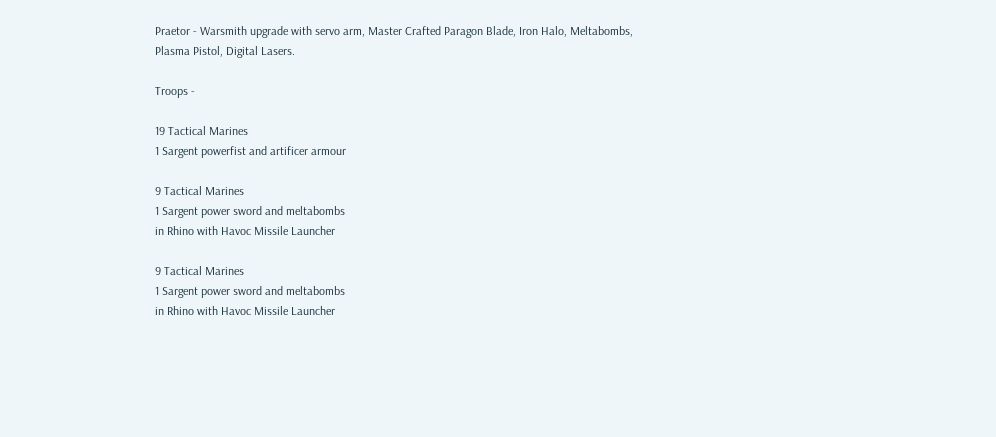Praetor - Warsmith upgrade with servo arm, Master Crafted Paragon Blade, Iron Halo, Meltabombs, Plasma Pistol, Digital Lasers.

Troops -

19 Tactical Marines
1 Sargent powerfist and artificer armour

9 Tactical Marines
1 Sargent power sword and meltabombs
in Rhino with Havoc Missile Launcher

9 Tactical Marines
1 Sargent power sword and meltabombs
in Rhino with Havoc Missile Launcher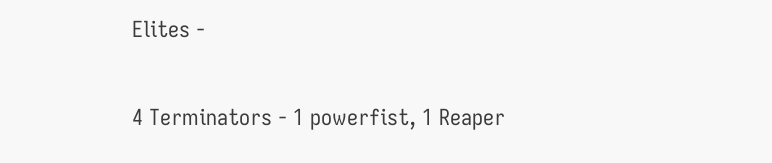Elites -

4 Terminators - 1 powerfist, 1 Reaper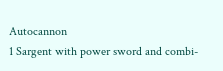Autocannon
1 Sargent with power sword and combi-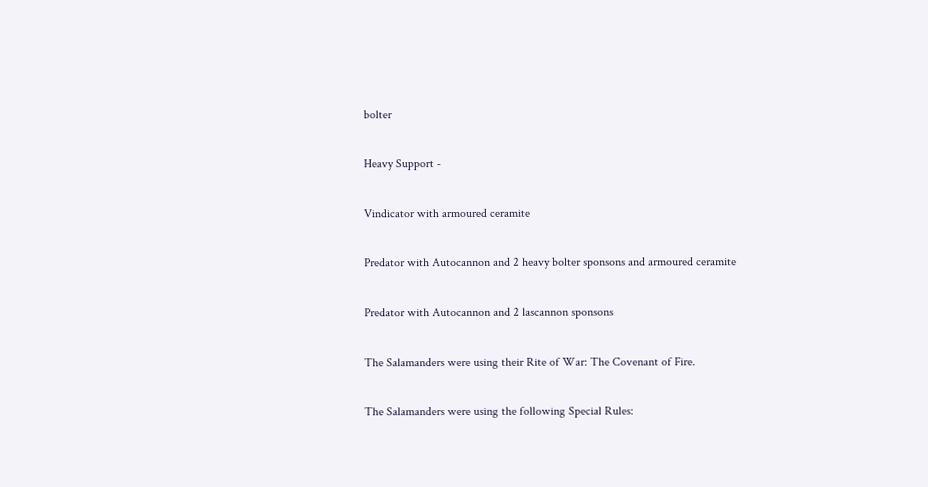bolter

Heavy Support -

Vindicator with armoured ceramite

Predator with Autocannon and 2 heavy bolter sponsons and armoured ceramite

Predator with Autocannon and 2 lascannon sponsons

The Salamanders were using their Rite of War: The Covenant of Fire.

The Salamanders were using the following Special Rules: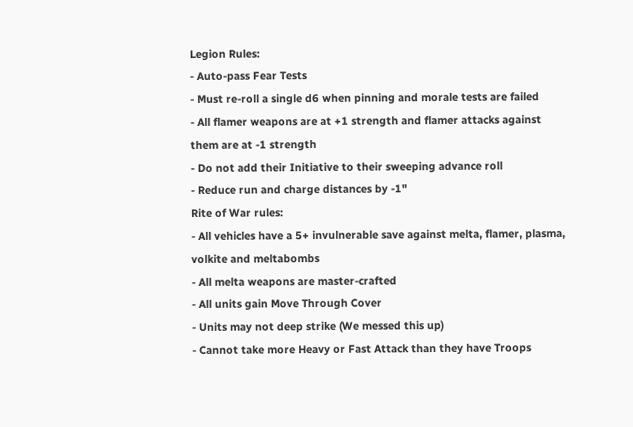Legion Rules:
- Auto-pass Fear Tests
- Must re-roll a single d6 when pinning and morale tests are failed
- All flamer weapons are at +1 strength and flamer attacks against them are at -1 strength
- Do not add their Initiative to their sweeping advance roll
- Reduce run and charge distances by -1"
Rite of War rules:
- All vehicles have a 5+ invulnerable save against melta, flamer, plasma, volkite and meltabombs
- All melta weapons are master-crafted
- All units gain Move Through Cover
- Units may not deep strike (We messed this up)
- Cannot take more Heavy or Fast Attack than they have Troops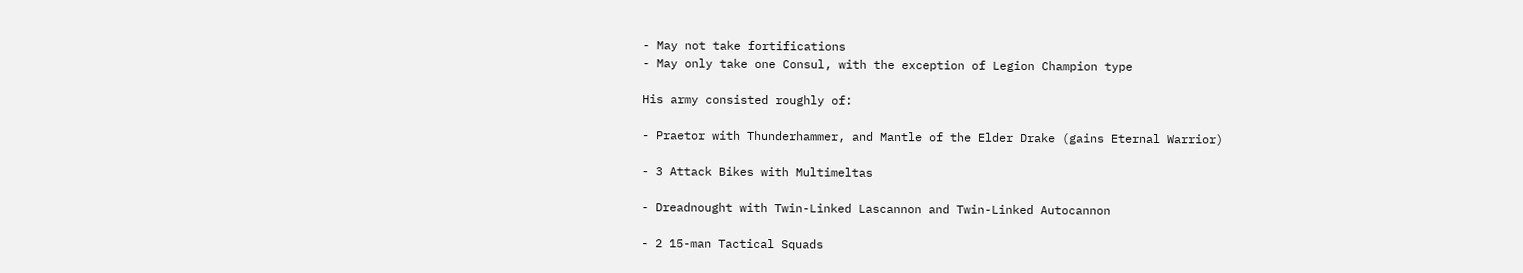- May not take fortifications
- May only take one Consul, with the exception of Legion Champion type

His army consisted roughly of:

- Praetor with Thunderhammer, and Mantle of the Elder Drake (gains Eternal Warrior)

- 3 Attack Bikes with Multimeltas

- Dreadnought with Twin-Linked Lascannon and Twin-Linked Autocannon

- 2 15-man Tactical Squads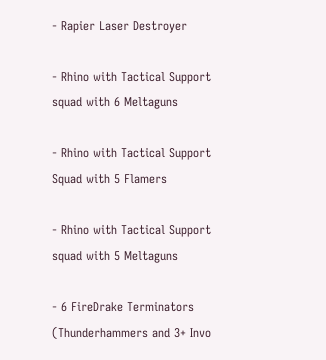- Rapier Laser Destroyer

- Rhino with Tactical Support squad with 6 Meltaguns

- Rhino with Tactical Support Squad with 5 Flamers

- Rhino with Tactical Support squad with 5 Meltaguns

- 6 FireDrake Terminators (Thunderhammers and 3+ Invo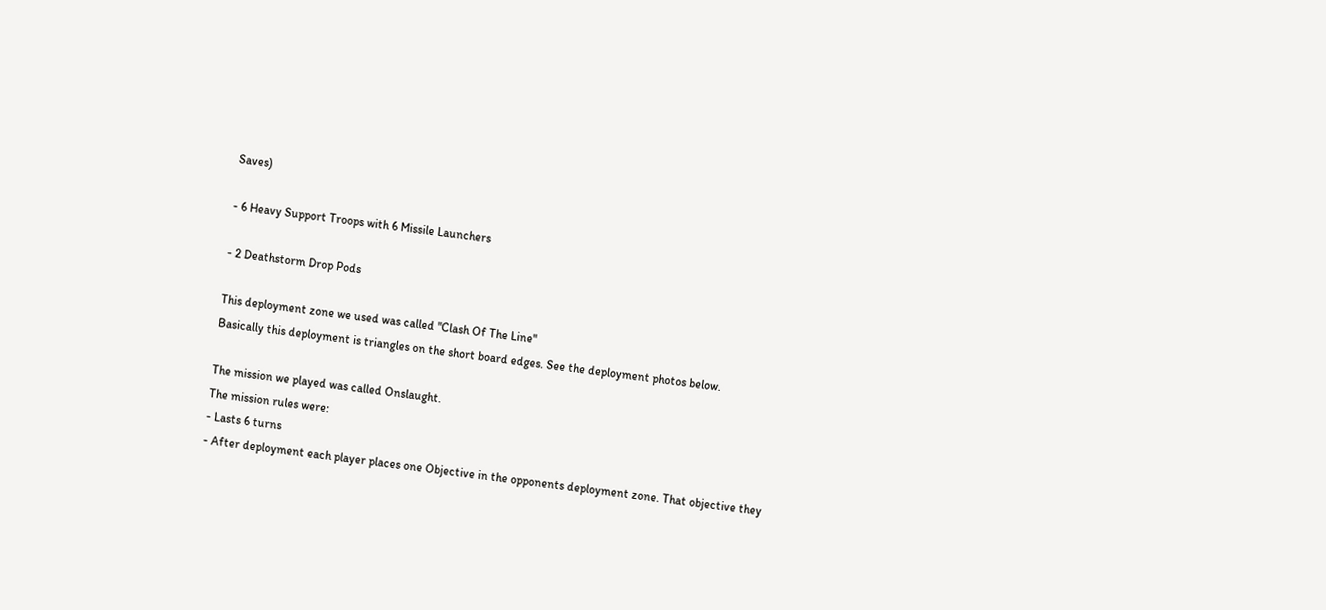Saves)

- 6 Heavy Support Troops with 6 Missile Launchers

- 2 Deathstorm Drop Pods

This deployment zone we used was called "Clash Of The Line"
Basically this deployment is triangles on the short board edges. See the deployment photos below.

The mission we played was called Onslaught.
The mission rules were:
- Lasts 6 turns
- After deployment each player places one Objective in the opponents deployment zone. That objective they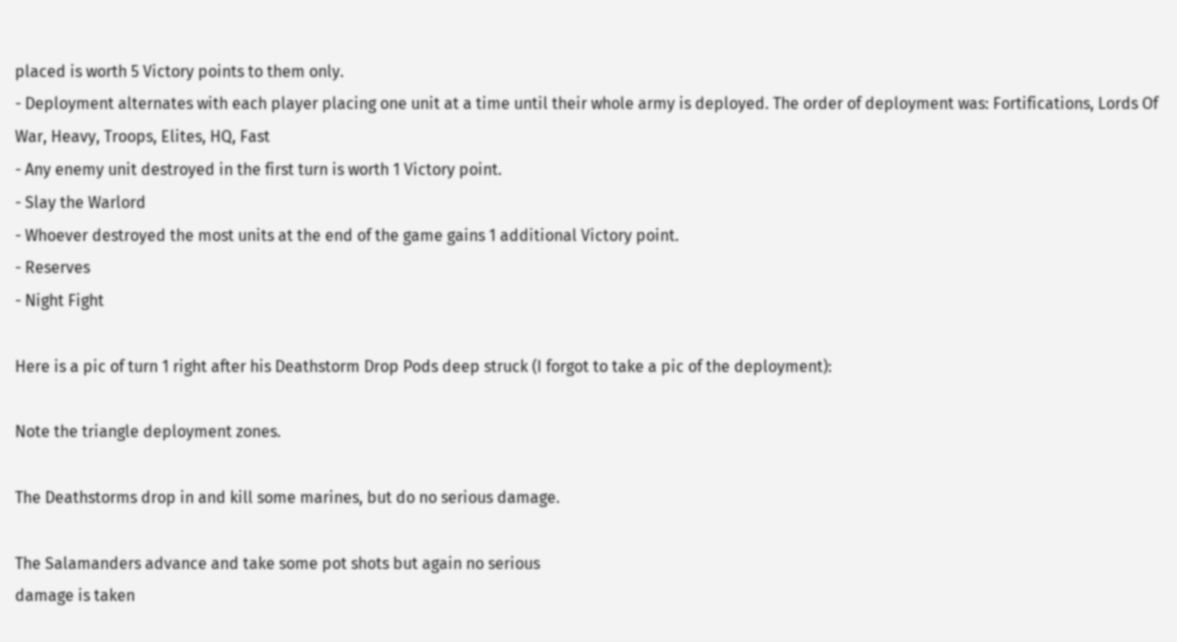placed is worth 5 Victory points to them only.
- Deployment alternates with each player placing one unit at a time until their whole army is deployed. The order of deployment was: Fortifications, Lords Of War, Heavy, Troops, Elites, HQ, Fast
- Any enemy unit destroyed in the first turn is worth 1 Victory point.
- Slay the Warlord
- Whoever destroyed the most units at the end of the game gains 1 additional Victory point.
- Reserves
- Night Fight

Here is a pic of turn 1 right after his Deathstorm Drop Pods deep struck (I forgot to take a pic of the deployment):

Note the triangle deployment zones.

The Deathstorms drop in and kill some marines, but do no serious damage.

The Salamanders advance and take some pot shots but again no serious
damage is taken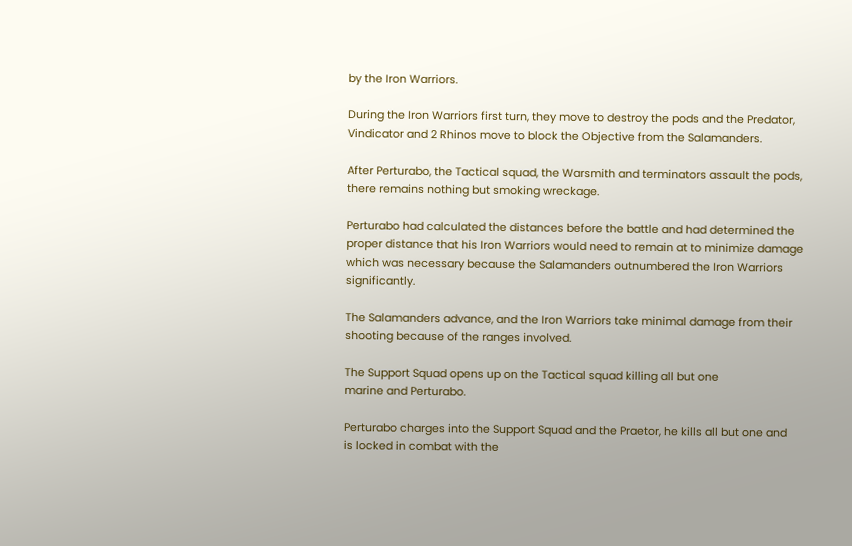by the Iron Warriors.

During the Iron Warriors first turn, they move to destroy the pods and the Predator,
Vindicator and 2 Rhinos move to block the Objective from the Salamanders.

After Perturabo, the Tactical squad, the Warsmith and terminators assault the pods,
there remains nothing but smoking wreckage.

Perturabo had calculated the distances before the battle and had determined the proper distance that his Iron Warriors would need to remain at to minimize damage which was necessary because the Salamanders outnumbered the Iron Warriors significantly.

The Salamanders advance, and the Iron Warriors take minimal damage from their
shooting because of the ranges involved.

The Support Squad opens up on the Tactical squad killing all but one
marine and Perturabo.

Perturabo charges into the Support Squad and the Praetor, he kills all but one and
is locked in combat with the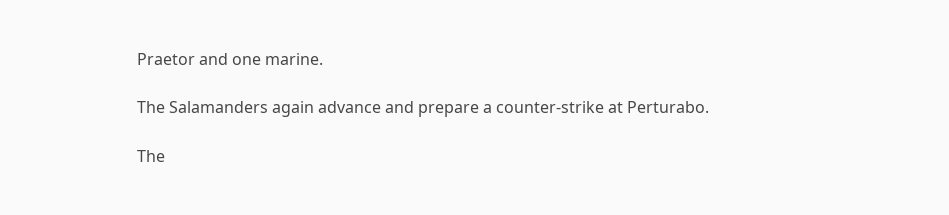Praetor and one marine.

The Salamanders again advance and prepare a counter-strike at Perturabo.

The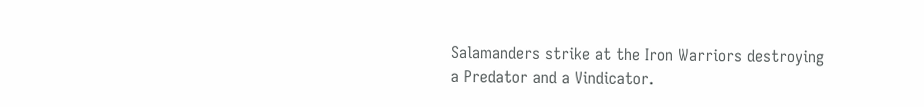Salamanders strike at the Iron Warriors destroying a Predator and a Vindicator.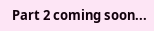Part 2 coming soon...